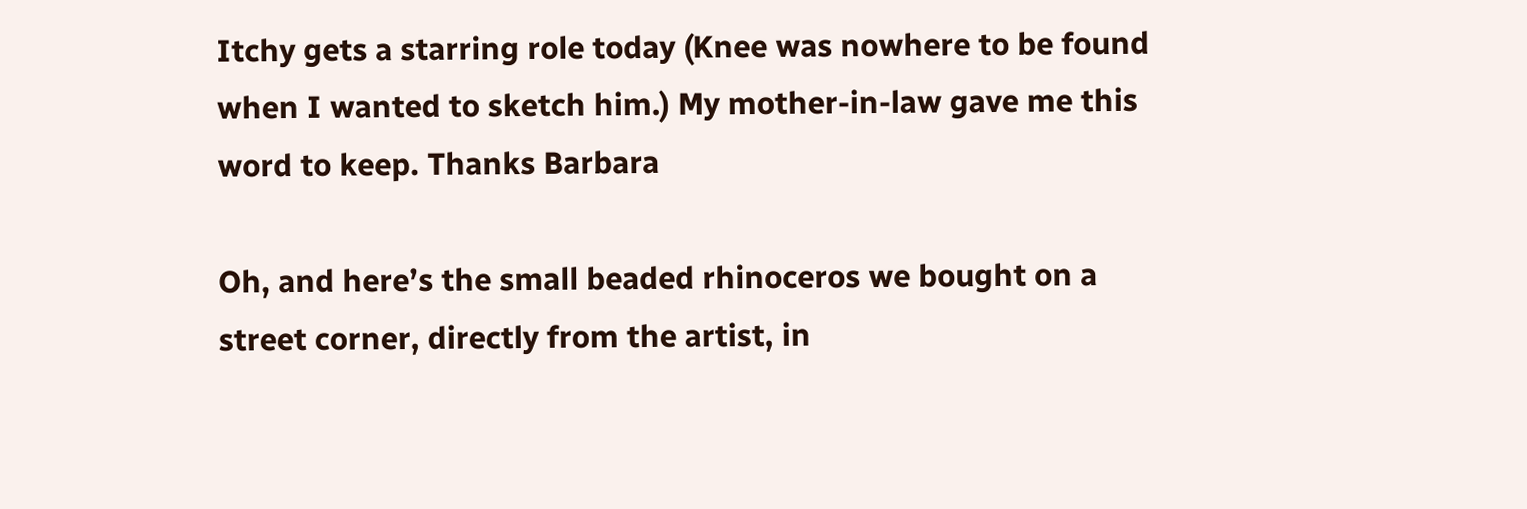Itchy gets a starring role today (Knee was nowhere to be found when I wanted to sketch him.) My mother-in-law gave me this word to keep. Thanks Barbara

Oh, and here’s the small beaded rhinoceros we bought on a street corner, directly from the artist, in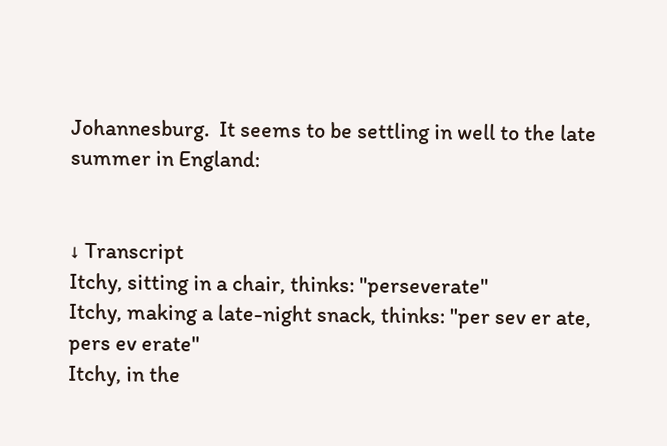Johannesburg.  It seems to be settling in well to the late summer in England:


↓ Transcript
Itchy, sitting in a chair, thinks: "perseverate"
Itchy, making a late-night snack, thinks: "per sev er ate, pers ev erate"
Itchy, in the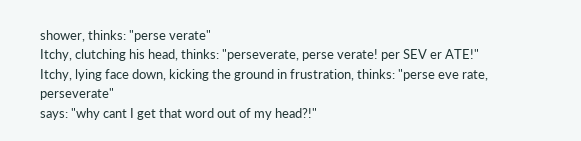shower, thinks: "perse verate"
Itchy, clutching his head, thinks: "perseverate, perse verate! per SEV er ATE!"
Itchy, lying face down, kicking the ground in frustration, thinks: "perse eve rate, perseverate"
says: "why cant I get that word out of my head?!"